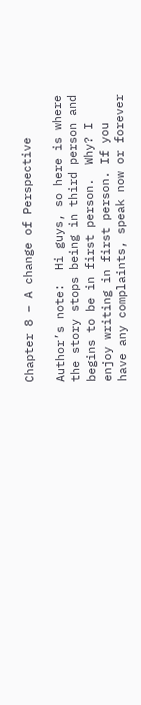Chapter 8 – A change of Perspective

Author’s note:  Hi guys, so here is where the story stops being in third person and begins to be in first person.  Why? I enjoy writing in first person. If you have any complaints, speak now or forever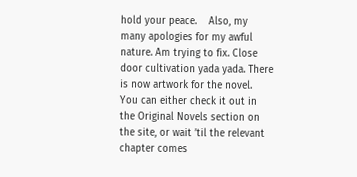hold your peace.    Also, my many apologies for my awful nature. Am trying to fix. Close door cultivation yada yada. There is now artwork for the novel.  You can either check it out in the Original Novels section on the site, or wait ’til the relevant chapter comes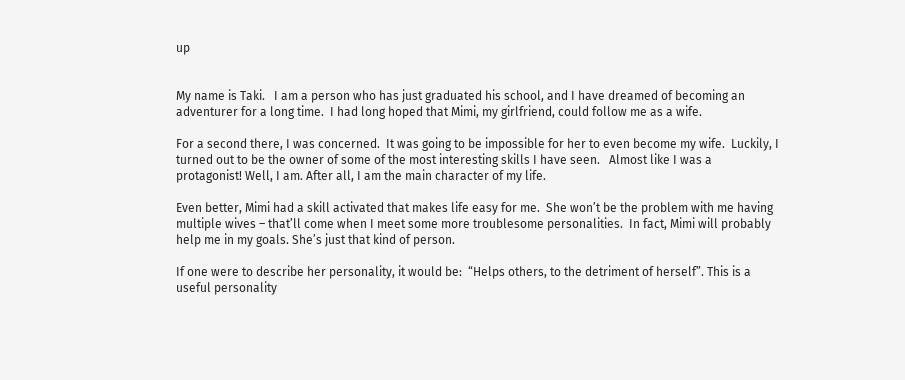up


My name is Taki.   I am a person who has just graduated his school, and I have dreamed of becoming an adventurer for a long time.  I had long hoped that Mimi, my girlfriend, could follow me as a wife.

For a second there, I was concerned.  It was going to be impossible for her to even become my wife.  Luckily, I turned out to be the owner of some of the most interesting skills I have seen.   Almost like I was a protagonist! Well, I am. After all, I am the main character of my life.

Even better, Mimi had a skill activated that makes life easy for me.  She won’t be the problem with me having multiple wives – that’ll come when I meet some more troublesome personalities.  In fact, Mimi will probably help me in my goals. She’s just that kind of person.

If one were to describe her personality, it would be:  “Helps others, to the detriment of herself”. This is a useful personality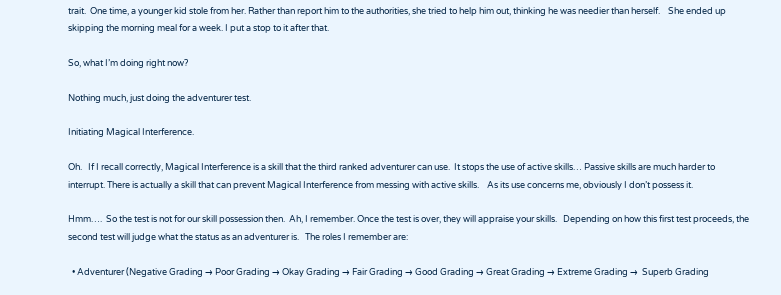trait.  One time, a younger kid stole from her. Rather than report him to the authorities, she tried to help him out, thinking he was needier than herself.    She ended up skipping the morning meal for a week. I put a stop to it after that.

So, what I’m doing right now?

Nothing much, just doing the adventurer test.

Initiating Magical Interference.

Oh.   If I recall correctly, Magical Interference is a skill that the third ranked adventurer can use.  It stops the use of active skills… Passive skills are much harder to interrupt. There is actually a skill that can prevent Magical Interference from messing with active skills.    As its use concerns me, obviously I don’t possess it.

Hmm….  So the test is not for our skill possession then.  Ah, I remember. Once the test is over, they will appraise your skills.   Depending on how this first test proceeds, the second test will judge what the status as an adventurer is.   The roles I remember are:

  • Adventurer (Negative Grading → Poor Grading → Okay Grading → Fair Grading → Good Grading → Great Grading → Extreme Grading →  Superb Grading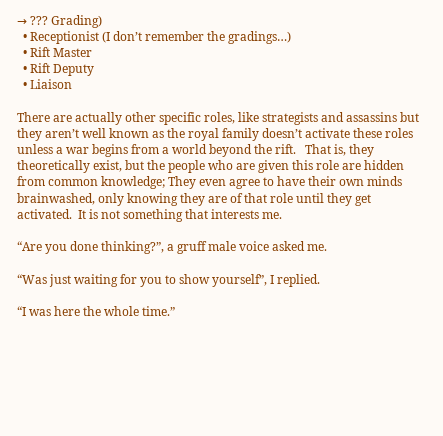→ ??? Grading)
  • Receptionist (I don’t remember the gradings…)
  • Rift Master
  • Rift Deputy
  • Liaison

There are actually other specific roles, like strategists and assassins but they aren’t well known as the royal family doesn’t activate these roles unless a war begins from a world beyond the rift.   That is, they theoretically exist, but the people who are given this role are hidden from common knowledge; They even agree to have their own minds brainwashed, only knowing they are of that role until they get activated.  It is not something that interests me.

“Are you done thinking?”, a gruff male voice asked me.

“Was just waiting for you to show yourself”, I replied.

“I was here the whole time.”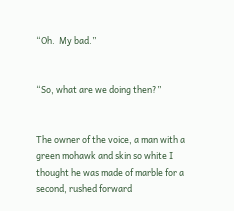“Oh.  My bad.”


“So, what are we doing then?”


The owner of the voice, a man with a green mohawk and skin so white I thought he was made of marble for a second, rushed forward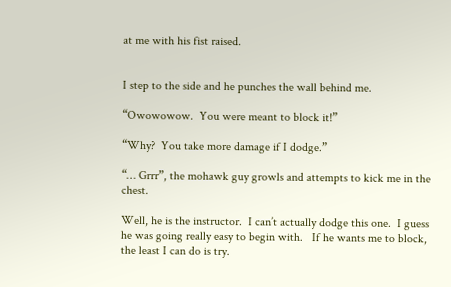at me with his fist raised.


I step to the side and he punches the wall behind me.

“Owowowow.  You were meant to block it!”

“Why?  You take more damage if I dodge.”

“… Grrr”, the mohawk guy growls and attempts to kick me in the chest.

Well, he is the instructor.  I can’t actually dodge this one.  I guess he was going really easy to begin with.   If he wants me to block, the least I can do is try.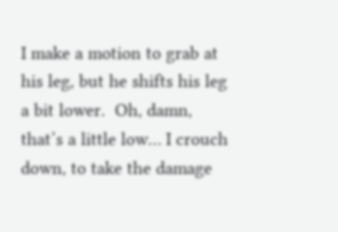I make a motion to grab at his leg, but he shifts his leg a bit lower.  Oh, damn, that’s a little low… I crouch down, to take the damage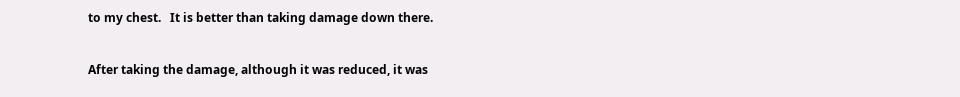to my chest.   It is better than taking damage down there.


After taking the damage, although it was reduced, it was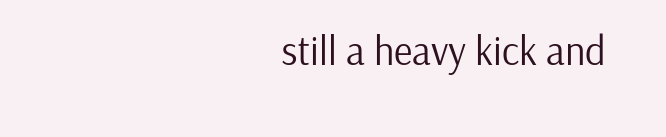still a heavy kick and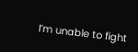I’m unable to fight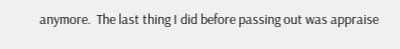anymore.  The last thing I did before passing out was appraise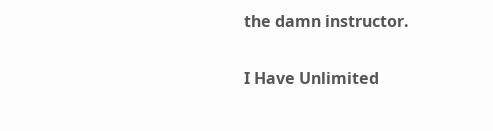the damn instructor.

I Have Unlimited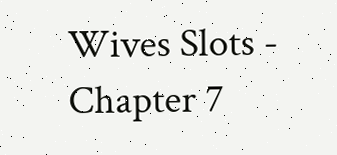Wives Slots - Chapter 7